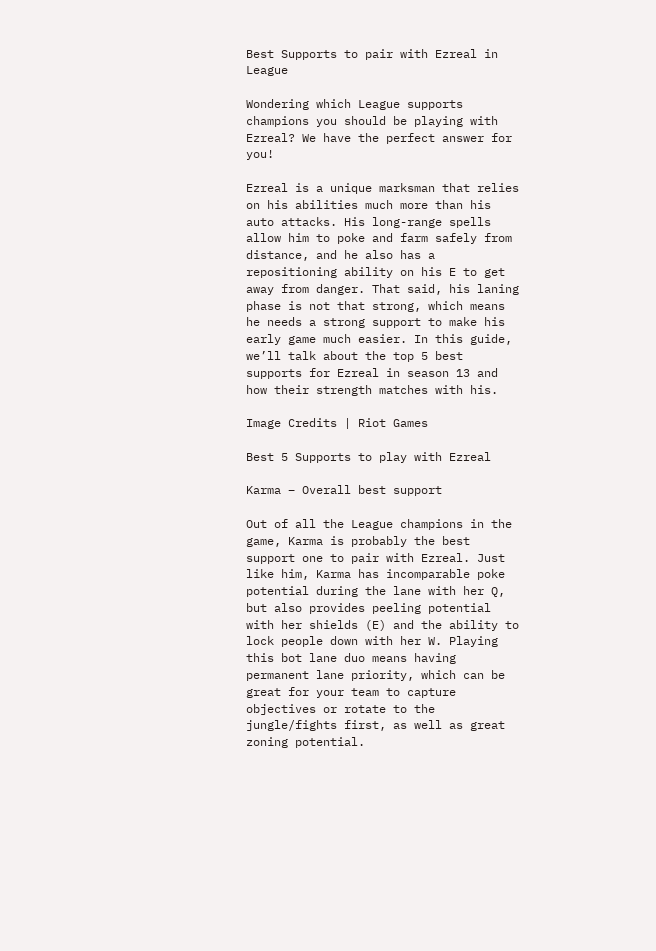Best Supports to pair with Ezreal in League

Wondering which League supports champions you should be playing with Ezreal? We have the perfect answer for you!

Ezreal is a unique marksman that relies on his abilities much more than his auto attacks. His long-range spells allow him to poke and farm safely from distance, and he also has a repositioning ability on his E to get away from danger. That said, his laning phase is not that strong, which means he needs a strong support to make his early game much easier. In this guide, we’ll talk about the top 5 best supports for Ezreal in season 13 and how their strength matches with his.

Image Credits | Riot Games

Best 5 Supports to play with Ezreal

Karma – Overall best support

Out of all the League champions in the game, Karma is probably the best support one to pair with Ezreal. Just like him, Karma has incomparable poke potential during the lane with her Q, but also provides peeling potential with her shields (E) and the ability to lock people down with her W. Playing this bot lane duo means having permanent lane priority, which can be great for your team to capture objectives or rotate to the jungle/fights first, as well as great zoning potential.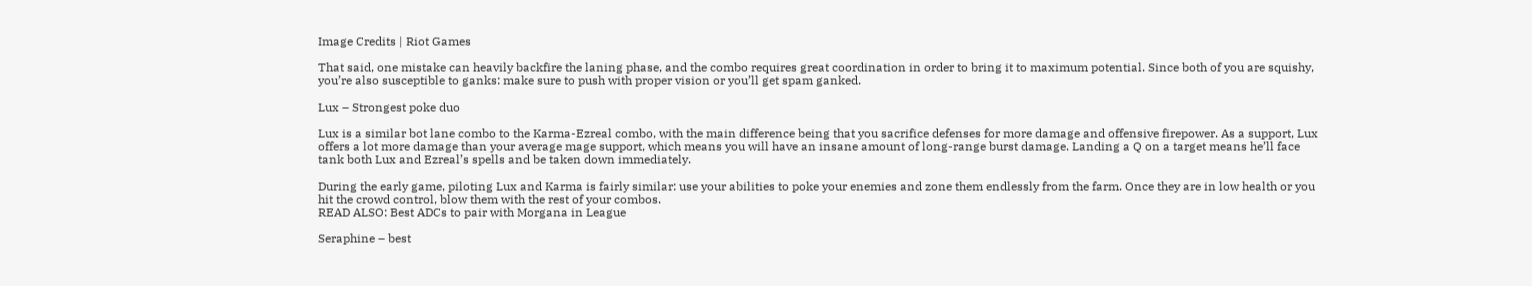Image Credits | Riot Games

That said, one mistake can heavily backfire the laning phase, and the combo requires great coordination in order to bring it to maximum potential. Since both of you are squishy, you’re also susceptible to ganks: make sure to push with proper vision or you’ll get spam ganked.

Lux – Strongest poke duo

Lux is a similar bot lane combo to the Karma-Ezreal combo, with the main difference being that you sacrifice defenses for more damage and offensive firepower. As a support, Lux offers a lot more damage than your average mage support, which means you will have an insane amount of long-range burst damage. Landing a Q on a target means he’ll face tank both Lux and Ezreal’s spells and be taken down immediately.

During the early game, piloting Lux and Karma is fairly similar: use your abilities to poke your enemies and zone them endlessly from the farm. Once they are in low health or you hit the crowd control, blow them with the rest of your combos.
READ ALSO: Best ADCs to pair with Morgana in League

Seraphine – best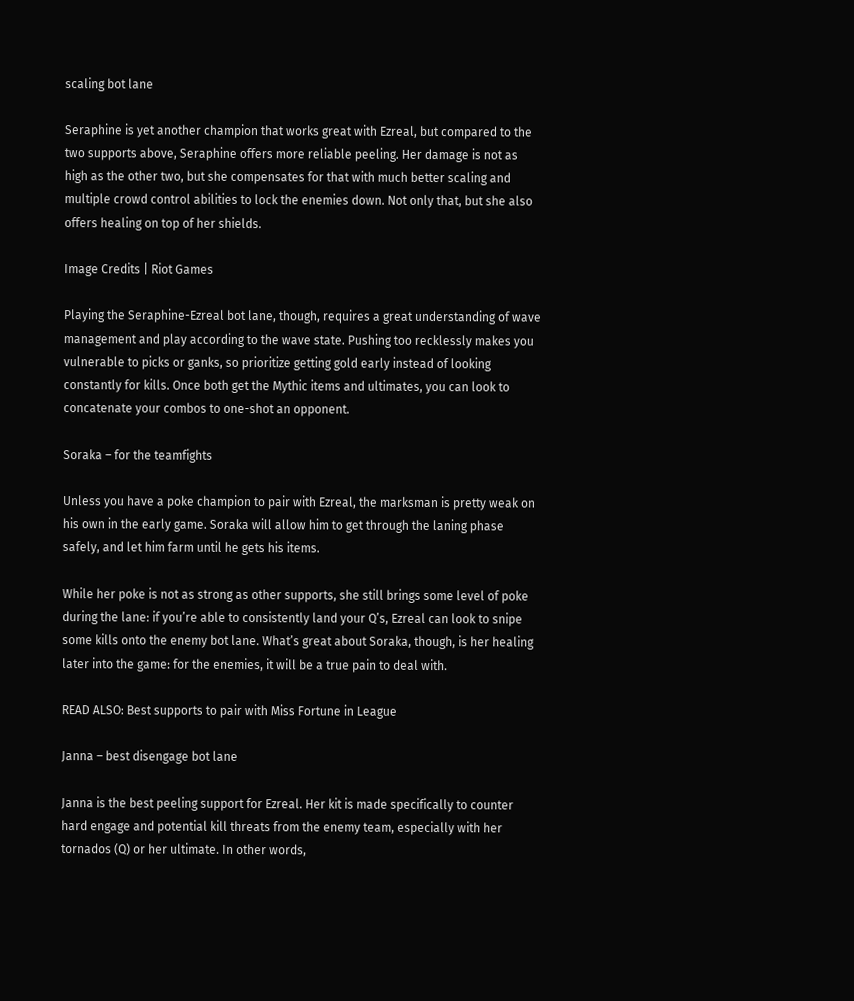scaling bot lane

Seraphine is yet another champion that works great with Ezreal, but compared to the two supports above, Seraphine offers more reliable peeling. Her damage is not as high as the other two, but she compensates for that with much better scaling and multiple crowd control abilities to lock the enemies down. Not only that, but she also offers healing on top of her shields.

Image Credits | Riot Games

Playing the Seraphine-Ezreal bot lane, though, requires a great understanding of wave management and play according to the wave state. Pushing too recklessly makes you vulnerable to picks or ganks, so prioritize getting gold early instead of looking constantly for kills. Once both get the Mythic items and ultimates, you can look to concatenate your combos to one-shot an opponent.

Soraka – for the teamfights

Unless you have a poke champion to pair with Ezreal, the marksman is pretty weak on his own in the early game. Soraka will allow him to get through the laning phase safely, and let him farm until he gets his items.

While her poke is not as strong as other supports, she still brings some level of poke during the lane: if you’re able to consistently land your Q’s, Ezreal can look to snipe some kills onto the enemy bot lane. What’s great about Soraka, though, is her healing later into the game: for the enemies, it will be a true pain to deal with.

READ ALSO: Best supports to pair with Miss Fortune in League

Janna – best disengage bot lane

Janna is the best peeling support for Ezreal. Her kit is made specifically to counter hard engage and potential kill threats from the enemy team, especially with her tornados (Q) or her ultimate. In other words,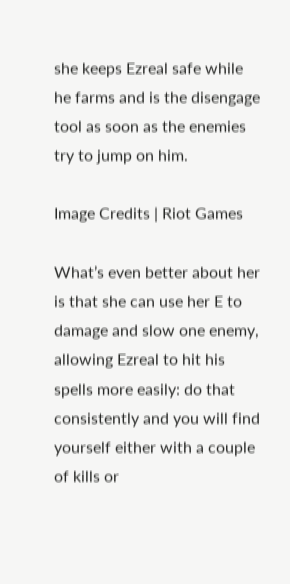she keeps Ezreal safe while he farms and is the disengage tool as soon as the enemies try to jump on him.

Image Credits | Riot Games

What’s even better about her is that she can use her E to damage and slow one enemy, allowing Ezreal to hit his spells more easily: do that consistently and you will find yourself either with a couple of kills or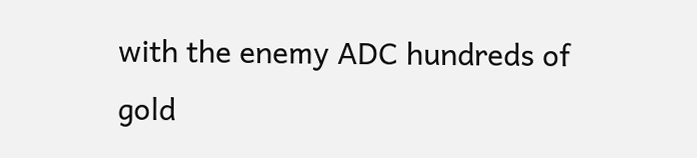with the enemy ADC hundreds of gold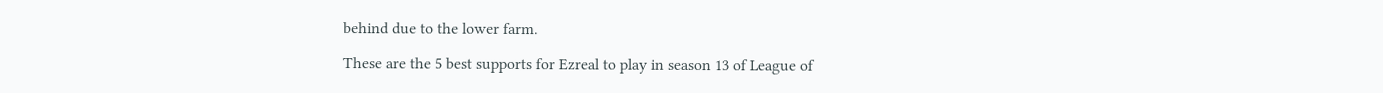behind due to the lower farm.

These are the 5 best supports for Ezreal to play in season 13 of League of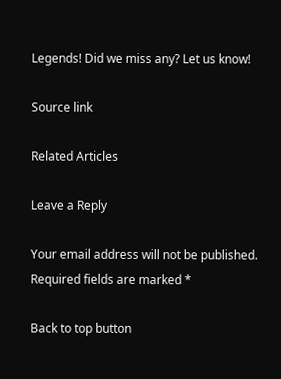Legends! Did we miss any? Let us know!

Source link

Related Articles

Leave a Reply

Your email address will not be published. Required fields are marked *

Back to top button